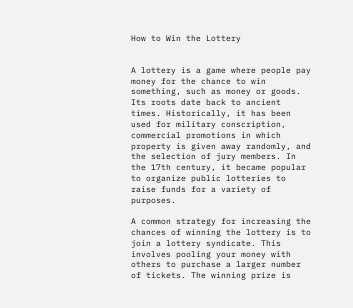How to Win the Lottery


A lottery is a game where people pay money for the chance to win something, such as money or goods. Its roots date back to ancient times. Historically, it has been used for military conscription, commercial promotions in which property is given away randomly, and the selection of jury members. In the 17th century, it became popular to organize public lotteries to raise funds for a variety of purposes.

A common strategy for increasing the chances of winning the lottery is to join a lottery syndicate. This involves pooling your money with others to purchase a larger number of tickets. The winning prize is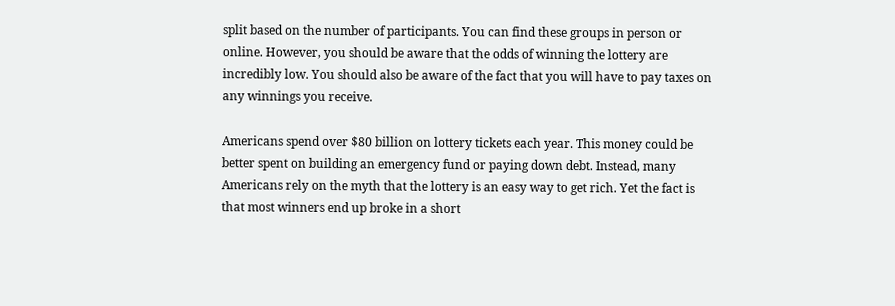split based on the number of participants. You can find these groups in person or online. However, you should be aware that the odds of winning the lottery are incredibly low. You should also be aware of the fact that you will have to pay taxes on any winnings you receive.

Americans spend over $80 billion on lottery tickets each year. This money could be better spent on building an emergency fund or paying down debt. Instead, many Americans rely on the myth that the lottery is an easy way to get rich. Yet the fact is that most winners end up broke in a short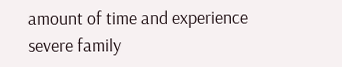amount of time and experience severe family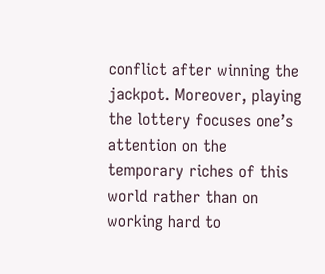conflict after winning the jackpot. Moreover, playing the lottery focuses one’s attention on the temporary riches of this world rather than on working hard to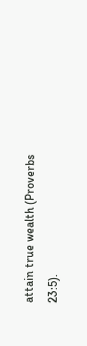attain true wealth (Proverbs 23:5).